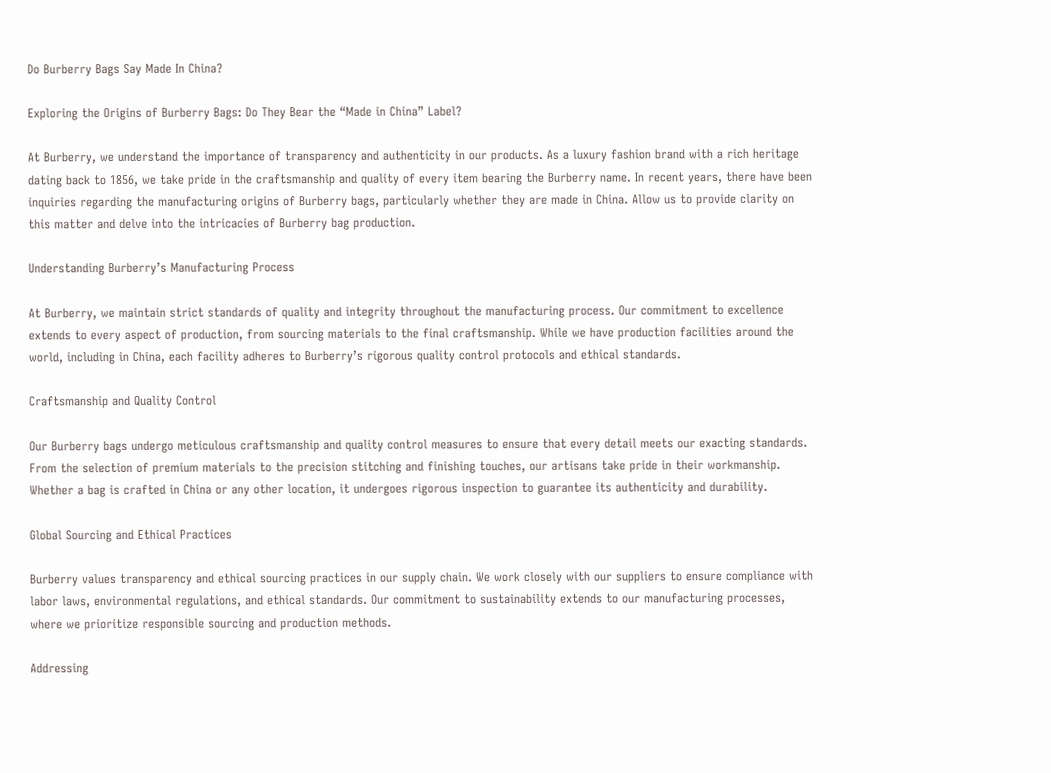Do Burberry Bags Say Made In China?

Exploring the Origins of Burberry Bags: Do They Bear the “Made in China” Label?

At Burberry, we understand the importance of transparency and authenticity in our products. As a luxury fashion brand with a rich heritage dating back to 1856, we take pride in the craftsmanship and quality of every item bearing the Burberry name. In recent years, there have been inquiries regarding the manufacturing origins of Burberry bags, particularly whether they are made in China. Allow us to provide clarity on this matter and delve into the intricacies of Burberry bag production.

Understanding Burberry’s Manufacturing Process

At Burberry, we maintain strict standards of quality and integrity throughout the manufacturing process. Our commitment to excellence extends to every aspect of production, from sourcing materials to the final craftsmanship. While we have production facilities around the world, including in China, each facility adheres to Burberry’s rigorous quality control protocols and ethical standards.

Craftsmanship and Quality Control

Our Burberry bags undergo meticulous craftsmanship and quality control measures to ensure that every detail meets our exacting standards. From the selection of premium materials to the precision stitching and finishing touches, our artisans take pride in their workmanship. Whether a bag is crafted in China or any other location, it undergoes rigorous inspection to guarantee its authenticity and durability.

Global Sourcing and Ethical Practices

Burberry values transparency and ethical sourcing practices in our supply chain. We work closely with our suppliers to ensure compliance with labor laws, environmental regulations, and ethical standards. Our commitment to sustainability extends to our manufacturing processes, where we prioritize responsible sourcing and production methods.

Addressing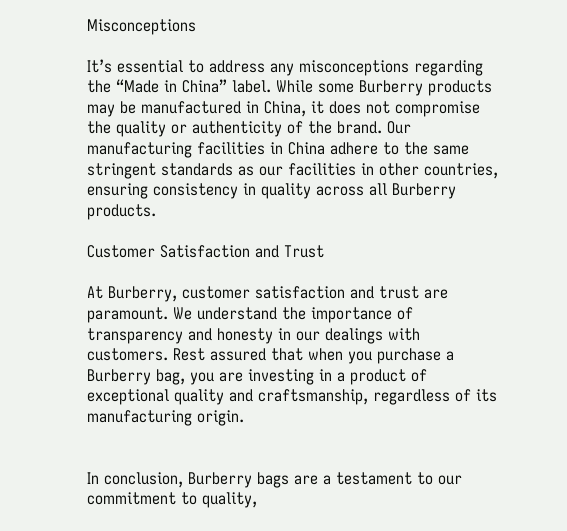Misconceptions

It’s essential to address any misconceptions regarding the “Made in China” label. While some Burberry products may be manufactured in China, it does not compromise the quality or authenticity of the brand. Our manufacturing facilities in China adhere to the same stringent standards as our facilities in other countries, ensuring consistency in quality across all Burberry products.

Customer Satisfaction and Trust

At Burberry, customer satisfaction and trust are paramount. We understand the importance of transparency and honesty in our dealings with customers. Rest assured that when you purchase a Burberry bag, you are investing in a product of exceptional quality and craftsmanship, regardless of its manufacturing origin.


In conclusion, Burberry bags are a testament to our commitment to quality,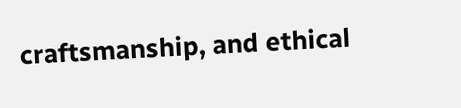craftsmanship, and ethical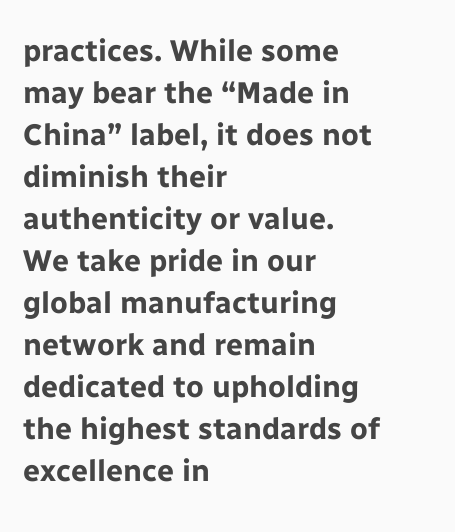practices. While some may bear the “Made in China” label, it does not diminish their authenticity or value. We take pride in our global manufacturing network and remain dedicated to upholding the highest standards of excellence in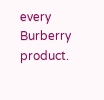every Burberry product.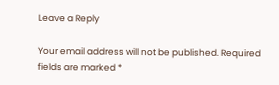Leave a Reply

Your email address will not be published. Required fields are marked *